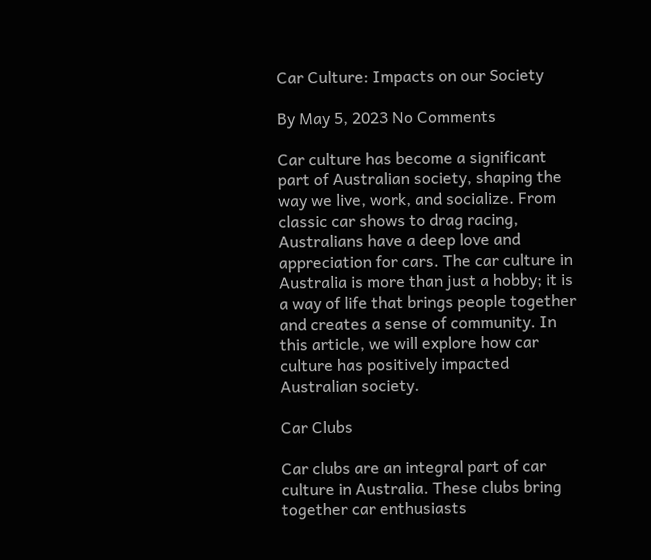Car Culture: Impacts on our Society

By May 5, 2023 No Comments

Car culture has become a significant part of Australian society, shaping the way we live, work, and socialize. From classic car shows to drag racing, Australians have a deep love and appreciation for cars. The car culture in Australia is more than just a hobby; it is a way of life that brings people together and creates a sense of community. In this article, we will explore how car culture has positively impacted Australian society.

Car Clubs

Car clubs are an integral part of car culture in Australia. These clubs bring together car enthusiasts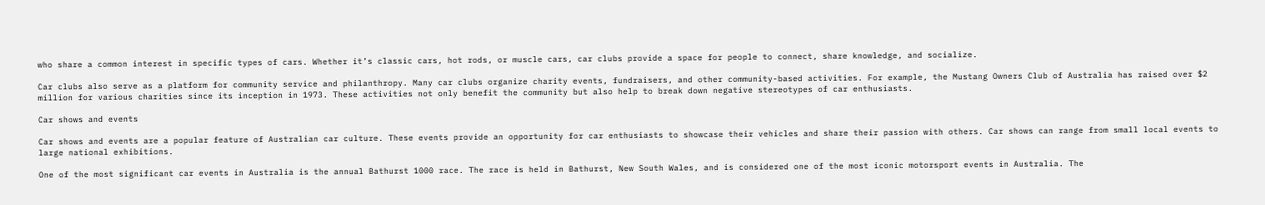who share a common interest in specific types of cars. Whether it’s classic cars, hot rods, or muscle cars, car clubs provide a space for people to connect, share knowledge, and socialize.

Car clubs also serve as a platform for community service and philanthropy. Many car clubs organize charity events, fundraisers, and other community-based activities. For example, the Mustang Owners Club of Australia has raised over $2 million for various charities since its inception in 1973. These activities not only benefit the community but also help to break down negative stereotypes of car enthusiasts.

Car shows and events

Car shows and events are a popular feature of Australian car culture. These events provide an opportunity for car enthusiasts to showcase their vehicles and share their passion with others. Car shows can range from small local events to large national exhibitions.

One of the most significant car events in Australia is the annual Bathurst 1000 race. The race is held in Bathurst, New South Wales, and is considered one of the most iconic motorsport events in Australia. The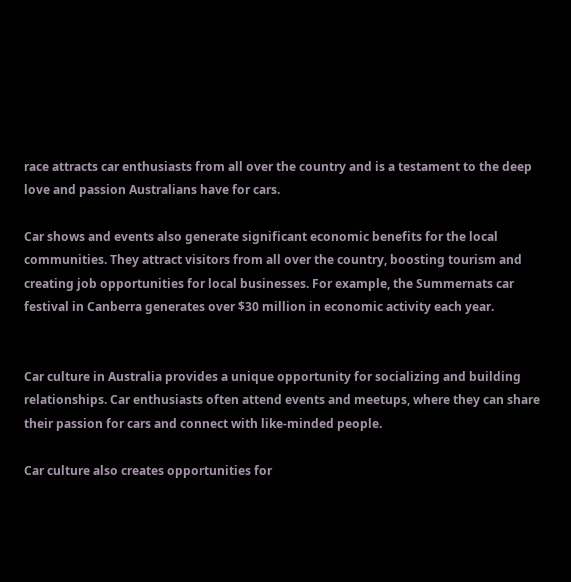race attracts car enthusiasts from all over the country and is a testament to the deep love and passion Australians have for cars.

Car shows and events also generate significant economic benefits for the local communities. They attract visitors from all over the country, boosting tourism and creating job opportunities for local businesses. For example, the Summernats car festival in Canberra generates over $30 million in economic activity each year.


Car culture in Australia provides a unique opportunity for socializing and building relationships. Car enthusiasts often attend events and meetups, where they can share their passion for cars and connect with like-minded people.

Car culture also creates opportunities for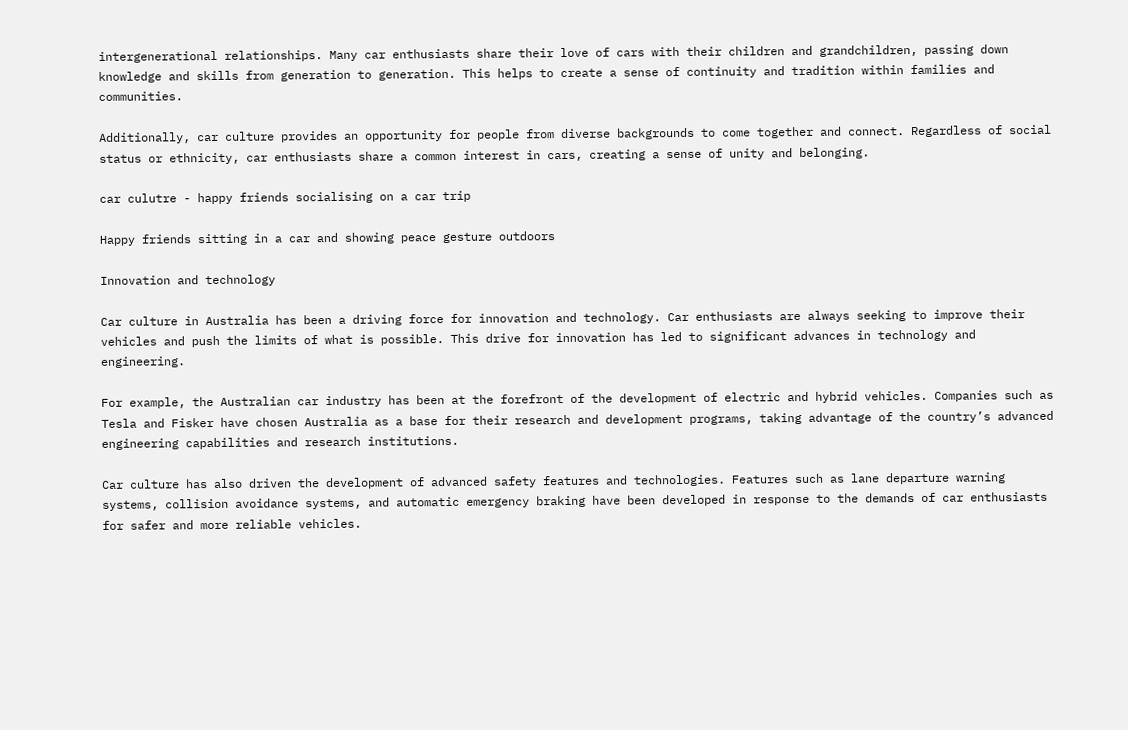intergenerational relationships. Many car enthusiasts share their love of cars with their children and grandchildren, passing down knowledge and skills from generation to generation. This helps to create a sense of continuity and tradition within families and communities.

Additionally, car culture provides an opportunity for people from diverse backgrounds to come together and connect. Regardless of social status or ethnicity, car enthusiasts share a common interest in cars, creating a sense of unity and belonging.

car culutre - happy friends socialising on a car trip

Happy friends sitting in a car and showing peace gesture outdoors

Innovation and technology

Car culture in Australia has been a driving force for innovation and technology. Car enthusiasts are always seeking to improve their vehicles and push the limits of what is possible. This drive for innovation has led to significant advances in technology and engineering.

For example, the Australian car industry has been at the forefront of the development of electric and hybrid vehicles. Companies such as Tesla and Fisker have chosen Australia as a base for their research and development programs, taking advantage of the country’s advanced engineering capabilities and research institutions.

Car culture has also driven the development of advanced safety features and technologies. Features such as lane departure warning systems, collision avoidance systems, and automatic emergency braking have been developed in response to the demands of car enthusiasts for safer and more reliable vehicles.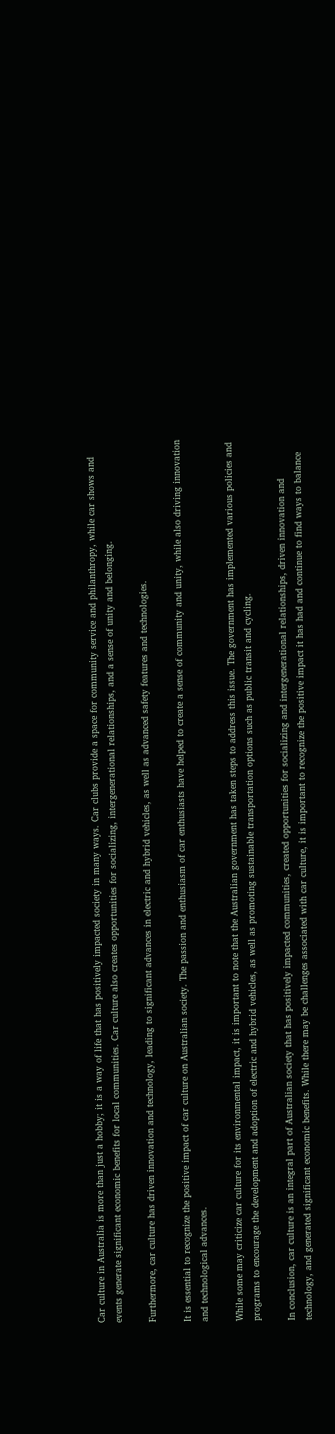Car culture in Australia is more than just a hobby; it is a way of life that has positively impacted society in many ways. Car clubs provide a space for community service and philanthropy, while car shows and events generate significant economic benefits for local communities. Car culture also creates opportunities for socializing, intergenerational relationships, and a sense of unity and belonging.

Furthermore, car culture has driven innovation and technology, leading to significant advances in electric and hybrid vehicles, as well as advanced safety features and technologies.

It is essential to recognize the positive impact of car culture on Australian society. The passion and enthusiasm of car enthusiasts have helped to create a sense of community and unity, while also driving innovation and technological advances.

While some may criticize car culture for its environmental impact, it is important to note that the Australian government has taken steps to address this issue. The government has implemented various policies and programs to encourage the development and adoption of electric and hybrid vehicles, as well as promoting sustainable transportation options such as public transit and cycling.

In conclusion, car culture is an integral part of Australian society that has positively impacted communities, created opportunities for socializing and intergenerational relationships, driven innovation and technology, and generated significant economic benefits. While there may be challenges associated with car culture, it is important to recognize the positive impact it has had and continue to find ways to balance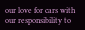our love for cars with our responsibility to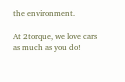the environment.

At 2torque, we love cars as much as you do!